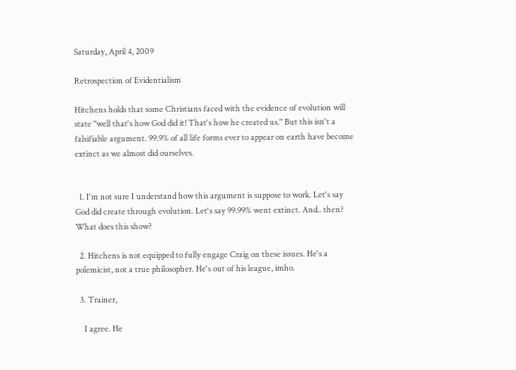Saturday, April 4, 2009

Retrospection of Evidentialism

Hitchens holds that some Christians faced with the evidence of evolution will state "well that's how God did it! That's how he created us." But this isn't a falsifiable argument. 99.9% of all life forms ever to appear on earth have become extinct as we almost did ourselves.


  1. I'm not sure I understand how this argument is suppose to work. Let's say God did create through evolution. Let's say 99.99% went extinct. And.. then? What does this show?

  2. Hitchens is not equipped to fully engage Craig on these issues. He's a polemicist, not a true philosopher. He's out of his league, imho.

  3. Trainer,

    I agree. He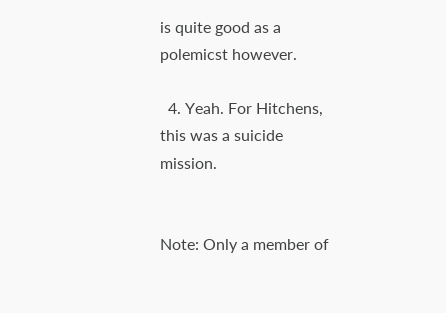is quite good as a polemicst however.

  4. Yeah. For Hitchens, this was a suicide mission.


Note: Only a member of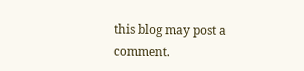this blog may post a comment.